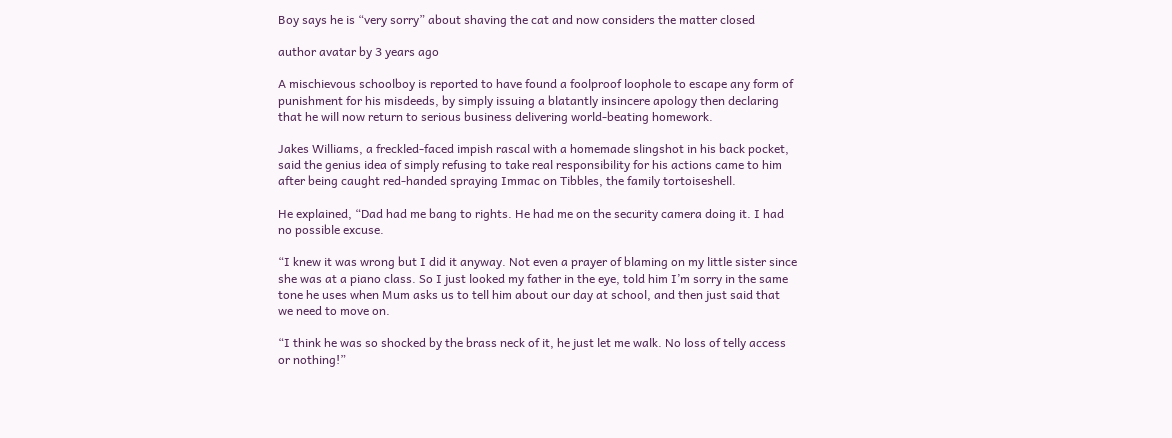Boy says he is “very sorry” about shaving the cat and now considers the matter closed

author avatar by 3 years ago

A mischievous schoolboy is reported to have found a foolproof loophole to escape any form of punishment for his misdeeds, by simply issuing a blatantly insincere apology then declaring that he will now return to serious business delivering world-beating homework.

Jakes Williams, a freckled-faced impish rascal with a homemade slingshot in his back pocket, said the genius idea of simply refusing to take real responsibility for his actions came to him after being caught red-handed spraying Immac on Tibbles, the family tortoiseshell.

He explained, “Dad had me bang to rights. He had me on the security camera doing it. I had no possible excuse.

“I knew it was wrong but I did it anyway. Not even a prayer of blaming on my little sister since she was at a piano class. So I just looked my father in the eye, told him I’m sorry in the same tone he uses when Mum asks us to tell him about our day at school, and then just said that we need to move on.

“I think he was so shocked by the brass neck of it, he just let me walk. No loss of telly access or nothing!”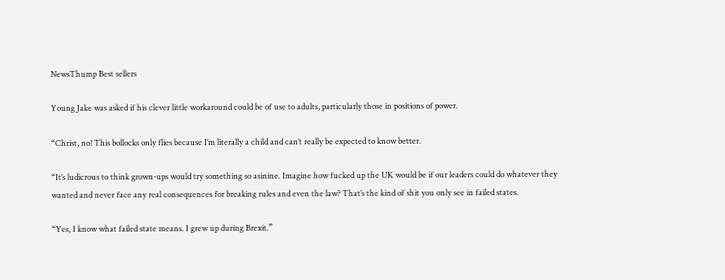NewsThump Best sellers

Young Jake was asked if his clever little workaround could be of use to adults, particularly those in positions of power.

“Christ, no! This bollocks only flies because I’m literally a child and can’t really be expected to know better.

“It’s ludicrous to think grown-ups would try something so asinine. Imagine how fucked up the UK would be if our leaders could do whatever they wanted and never face any real consequences for breaking rules and even the law? That’s the kind of shit you only see in failed states.

“Yes, I know what failed state means. I grew up during Brexit.”